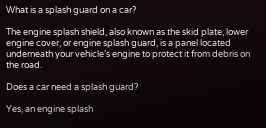What is a splash guard on a car?

The engine splash shield, also known as the skid plate, lower engine cover, or engine splash guard, is a panel located underneath your vehicle’s engine to protect it from debris on the road.

Does a car need a splash guard?

Yes, an engine splash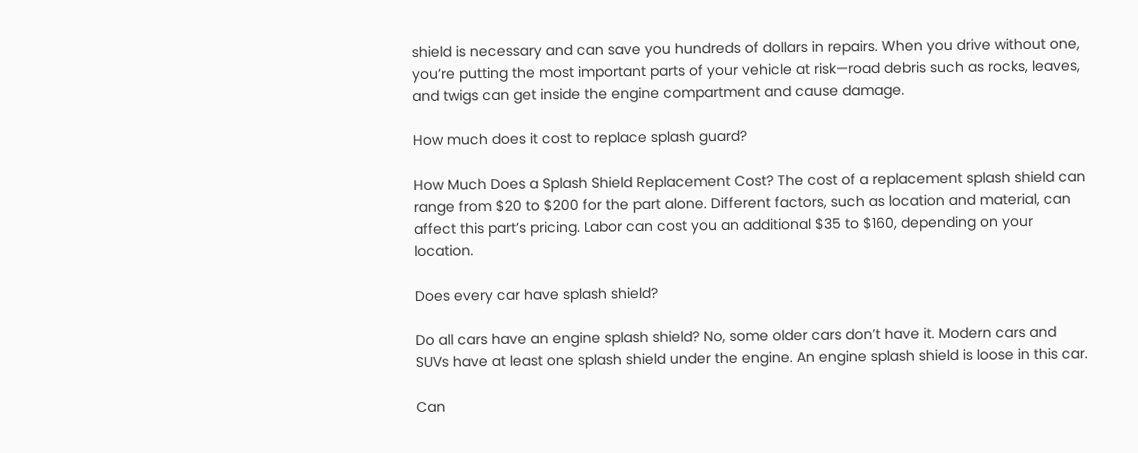shield is necessary and can save you hundreds of dollars in repairs. When you drive without one, you’re putting the most important parts of your vehicle at risk—road debris such as rocks, leaves, and twigs can get inside the engine compartment and cause damage.

How much does it cost to replace splash guard?

How Much Does a Splash Shield Replacement Cost? The cost of a replacement splash shield can range from $20 to $200 for the part alone. Different factors, such as location and material, can affect this part’s pricing. Labor can cost you an additional $35 to $160, depending on your location.

Does every car have splash shield?

Do all cars have an engine splash shield? No, some older cars don’t have it. Modern cars and SUVs have at least one splash shield under the engine. An engine splash shield is loose in this car.

Can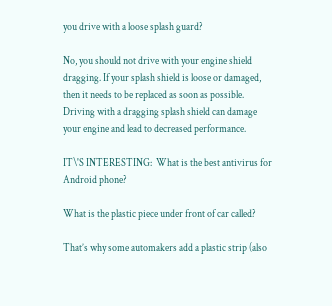you drive with a loose splash guard?

No, you should not drive with your engine shield dragging. If your splash shield is loose or damaged, then it needs to be replaced as soon as possible. Driving with a dragging splash shield can damage your engine and lead to decreased performance.

IT\'S INTERESTING:  What is the best antivirus for Android phone?

What is the plastic piece under front of car called?

That’s why some automakers add a plastic strip (also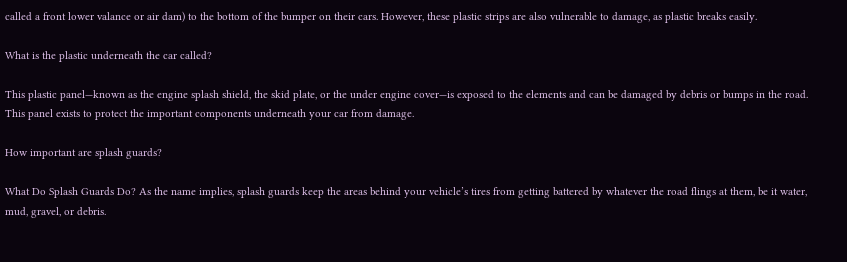called a front lower valance or air dam) to the bottom of the bumper on their cars. However, these plastic strips are also vulnerable to damage, as plastic breaks easily.

What is the plastic underneath the car called?

This plastic panel—known as the engine splash shield, the skid plate, or the under engine cover—is exposed to the elements and can be damaged by debris or bumps in the road. This panel exists to protect the important components underneath your car from damage.

How important are splash guards?

What Do Splash Guards Do? As the name implies, splash guards keep the areas behind your vehicle’s tires from getting battered by whatever the road flings at them, be it water, mud, gravel, or debris.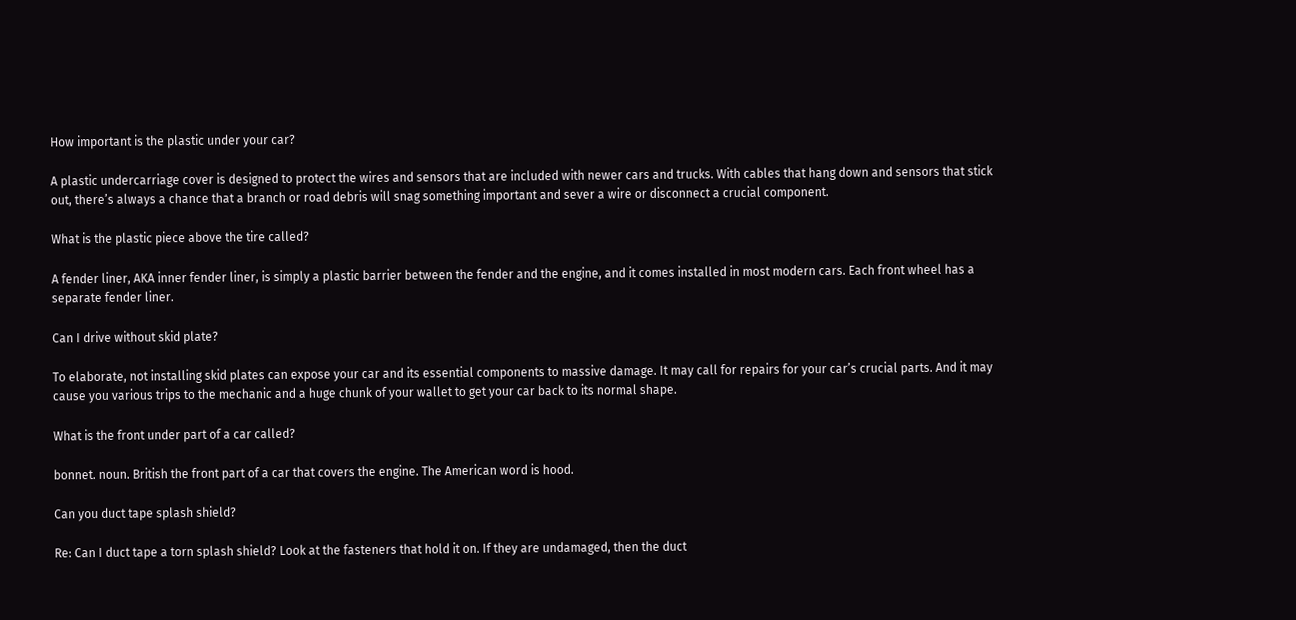How important is the plastic under your car?

A plastic undercarriage cover is designed to protect the wires and sensors that are included with newer cars and trucks. With cables that hang down and sensors that stick out, there’s always a chance that a branch or road debris will snag something important and sever a wire or disconnect a crucial component.

What is the plastic piece above the tire called?

A fender liner, AKA inner fender liner, is simply a plastic barrier between the fender and the engine, and it comes installed in most modern cars. Each front wheel has a separate fender liner.

Can I drive without skid plate?

To elaborate, not installing skid plates can expose your car and its essential components to massive damage. It may call for repairs for your car’s crucial parts. And it may cause you various trips to the mechanic and a huge chunk of your wallet to get your car back to its normal shape.

What is the front under part of a car called?

bonnet. noun. British the front part of a car that covers the engine. The American word is hood.

Can you duct tape splash shield?

Re: Can I duct tape a torn splash shield? Look at the fasteners that hold it on. If they are undamaged, then the duct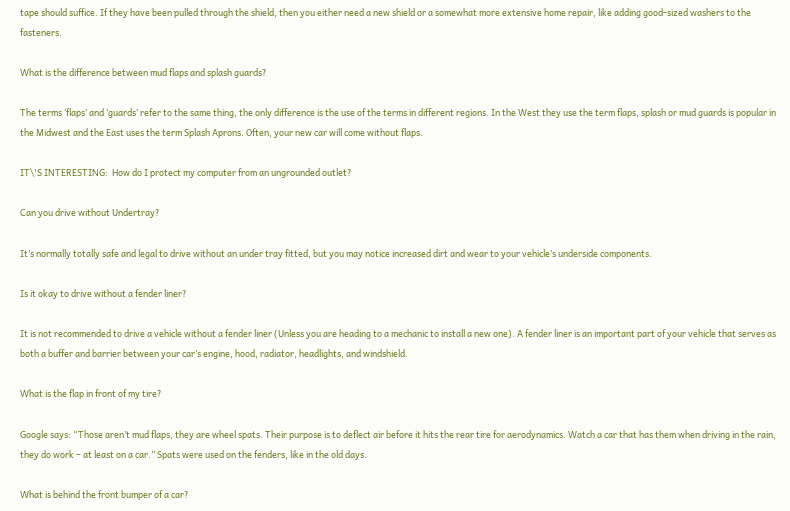tape should suffice. If they have been pulled through the shield, then you either need a new shield or a somewhat more extensive home repair, like adding good-sized washers to the fasteners.

What is the difference between mud flaps and splash guards?

The terms ‘flaps’ and ‘guards’ refer to the same thing, the only difference is the use of the terms in different regions. In the West they use the term flaps, splash or mud guards is popular in the Midwest and the East uses the term Splash Aprons. Often, your new car will come without flaps.

IT\'S INTERESTING:  How do I protect my computer from an ungrounded outlet?

Can you drive without Undertray?

It’s normally totally safe and legal to drive without an under tray fitted, but you may notice increased dirt and wear to your vehicle’s underside components.

Is it okay to drive without a fender liner?

It is not recommended to drive a vehicle without a fender liner (Unless you are heading to a mechanic to install a new one). A fender liner is an important part of your vehicle that serves as both a buffer and barrier between your car’s engine, hood, radiator, headlights, and windshield.

What is the flap in front of my tire?

Google says: “Those aren’t mud flaps, they are wheel spats. Their purpose is to deflect air before it hits the rear tire for aerodynamics. Watch a car that has them when driving in the rain, they do work – at least on a car.” Spats were used on the fenders, like in the old days.

What is behind the front bumper of a car?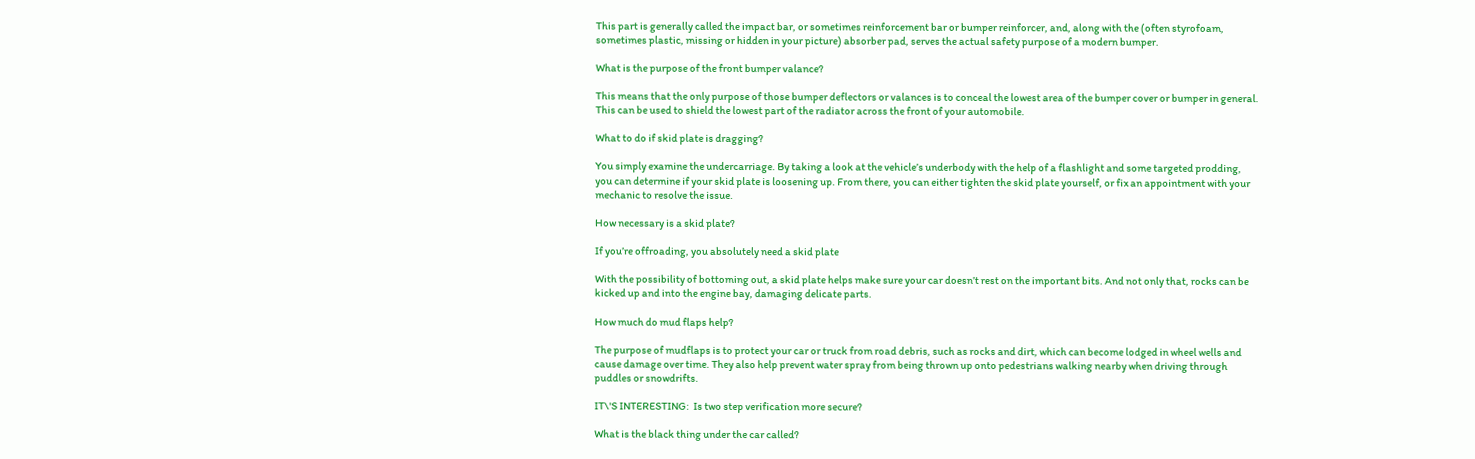This part is generally called the impact bar, or sometimes reinforcement bar or bumper reinforcer, and, along with the (often styrofoam, sometimes plastic, missing or hidden in your picture) absorber pad, serves the actual safety purpose of a modern bumper.

What is the purpose of the front bumper valance?

This means that the only purpose of those bumper deflectors or valances is to conceal the lowest area of the bumper cover or bumper in general. This can be used to shield the lowest part of the radiator across the front of your automobile.

What to do if skid plate is dragging?

You simply examine the undercarriage. By taking a look at the vehicle’s underbody with the help of a flashlight and some targeted prodding, you can determine if your skid plate is loosening up. From there, you can either tighten the skid plate yourself, or fix an appointment with your mechanic to resolve the issue.

How necessary is a skid plate?

If you’re offroading, you absolutely need a skid plate

With the possibility of bottoming out, a skid plate helps make sure your car doesn’t rest on the important bits. And not only that, rocks can be kicked up and into the engine bay, damaging delicate parts.

How much do mud flaps help?

The purpose of mudflaps is to protect your car or truck from road debris, such as rocks and dirt, which can become lodged in wheel wells and cause damage over time. They also help prevent water spray from being thrown up onto pedestrians walking nearby when driving through puddles or snowdrifts.

IT\'S INTERESTING:  Is two step verification more secure?

What is the black thing under the car called?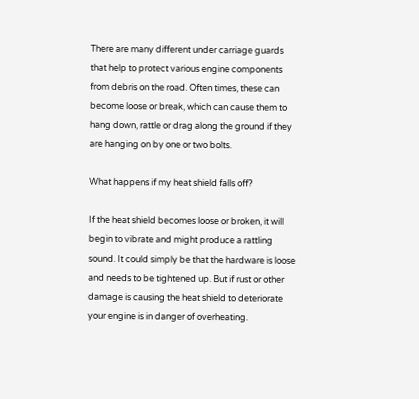There are many different under carriage guards that help to protect various engine components from debris on the road. Often times, these can become loose or break, which can cause them to hang down, rattle or drag along the ground if they are hanging on by one or two bolts.

What happens if my heat shield falls off?

If the heat shield becomes loose or broken, it will begin to vibrate and might produce a rattling sound. It could simply be that the hardware is loose and needs to be tightened up. But if rust or other damage is causing the heat shield to deteriorate your engine is in danger of overheating.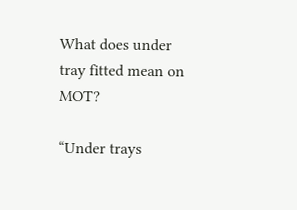What does under tray fitted mean on MOT?

“Under trays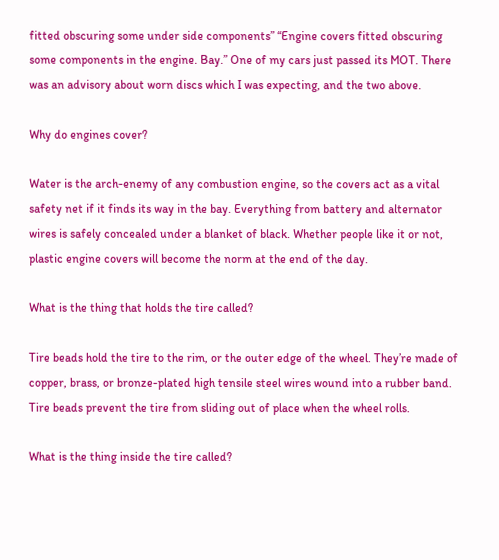fitted obscuring some under side components” “Engine covers fitted obscuring some components in the engine. Bay.” One of my cars just passed its MOT. There was an advisory about worn discs which I was expecting, and the two above.

Why do engines cover?

Water is the arch-enemy of any combustion engine, so the covers act as a vital safety net if it finds its way in the bay. Everything from battery and alternator wires is safely concealed under a blanket of black. Whether people like it or not, plastic engine covers will become the norm at the end of the day.

What is the thing that holds the tire called?

Tire beads hold the tire to the rim, or the outer edge of the wheel. They’re made of copper, brass, or bronze-plated high tensile steel wires wound into a rubber band. Tire beads prevent the tire from sliding out of place when the wheel rolls.

What is the thing inside the tire called?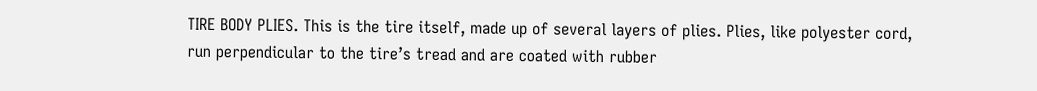TIRE BODY PLIES. This is the tire itself, made up of several layers of plies. Plies, like polyester cord, run perpendicular to the tire’s tread and are coated with rubber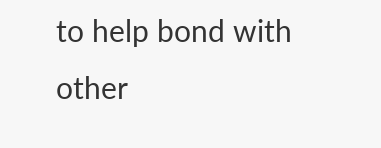to help bond with other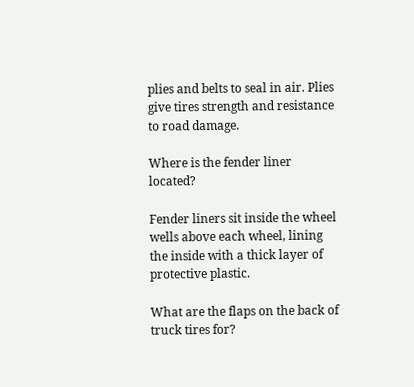plies and belts to seal in air. Plies give tires strength and resistance to road damage.

Where is the fender liner located?

Fender liners sit inside the wheel wells above each wheel, lining the inside with a thick layer of protective plastic.

What are the flaps on the back of truck tires for?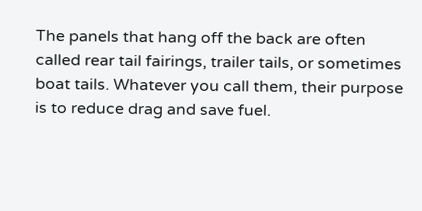The panels that hang off the back are often called rear tail fairings, trailer tails, or sometimes boat tails. Whatever you call them, their purpose is to reduce drag and save fuel.